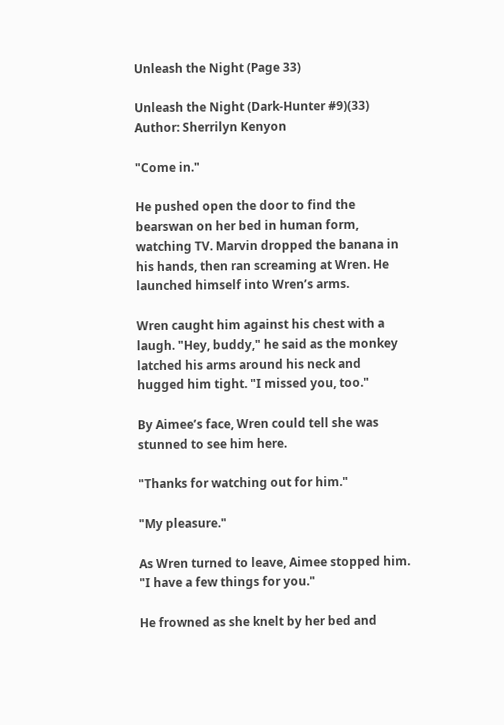Unleash the Night (Page 33)

Unleash the Night (Dark-Hunter #9)(33)
Author: Sherrilyn Kenyon

"Come in."

He pushed open the door to find the bearswan on her bed in human form, watching TV. Marvin dropped the banana in his hands, then ran screaming at Wren. He launched himself into Wren’s arms.

Wren caught him against his chest with a laugh. "Hey, buddy," he said as the monkey latched his arms around his neck and hugged him tight. "I missed you, too."

By Aimee’s face, Wren could tell she was stunned to see him here.

"Thanks for watching out for him."

"My pleasure."

As Wren turned to leave, Aimee stopped him. "I have a few things for you."

He frowned as she knelt by her bed and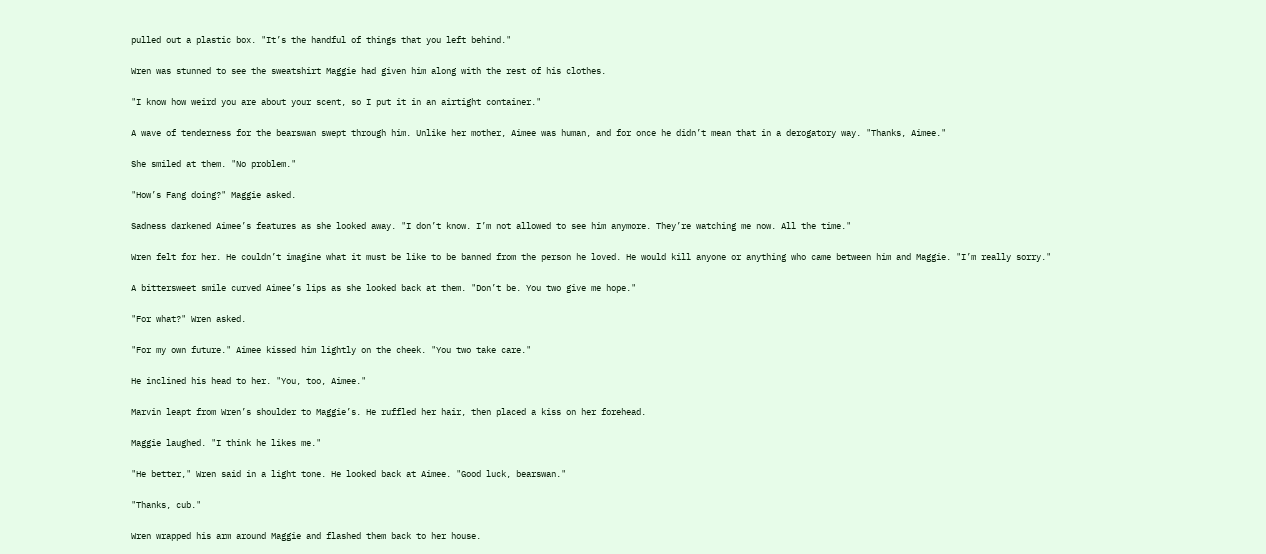pulled out a plastic box. "It’s the handful of things that you left behind."

Wren was stunned to see the sweatshirt Maggie had given him along with the rest of his clothes.

"I know how weird you are about your scent, so I put it in an airtight container."

A wave of tenderness for the bearswan swept through him. Unlike her mother, Aimee was human, and for once he didn’t mean that in a derogatory way. "Thanks, Aimee."

She smiled at them. "No problem."

"How’s Fang doing?" Maggie asked.

Sadness darkened Aimee’s features as she looked away. "I don’t know. I’m not allowed to see him anymore. They’re watching me now. All the time."

Wren felt for her. He couldn’t imagine what it must be like to be banned from the person he loved. He would kill anyone or anything who came between him and Maggie. "I’m really sorry."

A bittersweet smile curved Aimee’s lips as she looked back at them. "Don’t be. You two give me hope."

"For what?" Wren asked.

"For my own future." Aimee kissed him lightly on the cheek. "You two take care."

He inclined his head to her. "You, too, Aimee."

Marvin leapt from Wren’s shoulder to Maggie’s. He ruffled her hair, then placed a kiss on her forehead.

Maggie laughed. "I think he likes me."

"He better," Wren said in a light tone. He looked back at Aimee. "Good luck, bearswan."

"Thanks, cub."

Wren wrapped his arm around Maggie and flashed them back to her house.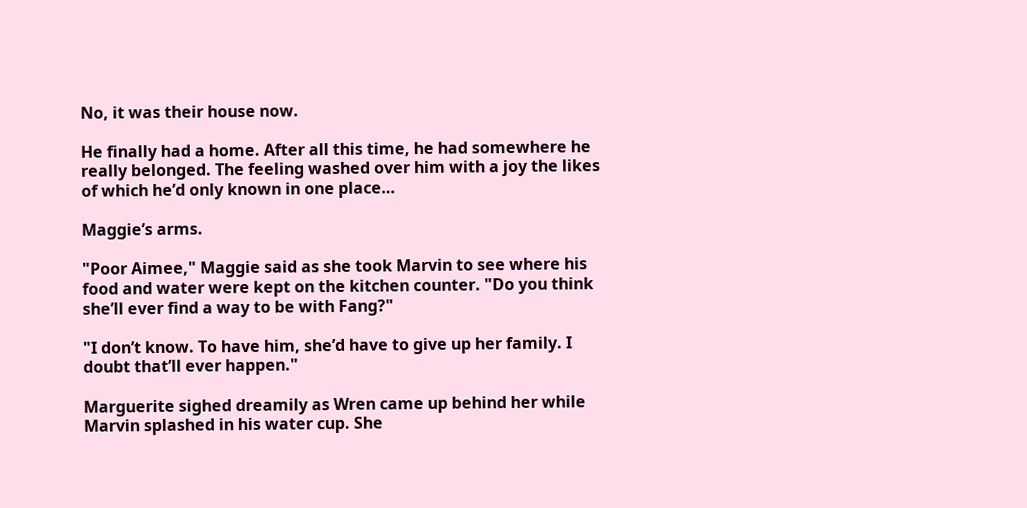No, it was their house now.

He finally had a home. After all this time, he had somewhere he really belonged. The feeling washed over him with a joy the likes of which he’d only known in one place…

Maggie’s arms.

"Poor Aimee," Maggie said as she took Marvin to see where his food and water were kept on the kitchen counter. "Do you think she’ll ever find a way to be with Fang?"

"I don’t know. To have him, she’d have to give up her family. I doubt that’ll ever happen."

Marguerite sighed dreamily as Wren came up behind her while Marvin splashed in his water cup. She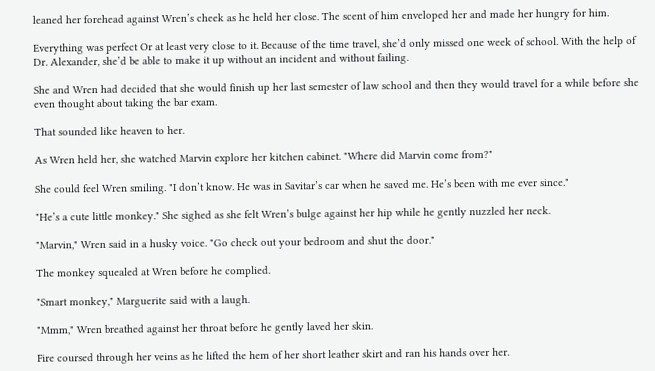leaned her forehead against Wren’s cheek as he held her close. The scent of him enveloped her and made her hungry for him.

Everything was perfect Or at least very close to it. Because of the time travel, she’d only missed one week of school. With the help of Dr. Alexander, she’d be able to make it up without an incident and without failing.

She and Wren had decided that she would finish up her last semester of law school and then they would travel for a while before she even thought about taking the bar exam.

That sounded like heaven to her.

As Wren held her, she watched Marvin explore her kitchen cabinet. "Where did Marvin come from?"

She could feel Wren smiling. "I don’t know. He was in Savitar’s car when he saved me. He’s been with me ever since."

"He’s a cute little monkey." She sighed as she felt Wren’s bulge against her hip while he gently nuzzled her neck.

"Marvin," Wren said in a husky voice. "Go check out your bedroom and shut the door."

The monkey squealed at Wren before he complied.

"Smart monkey," Marguerite said with a laugh.

"Mmm," Wren breathed against her throat before he gently laved her skin.

Fire coursed through her veins as he lifted the hem of her short leather skirt and ran his hands over her.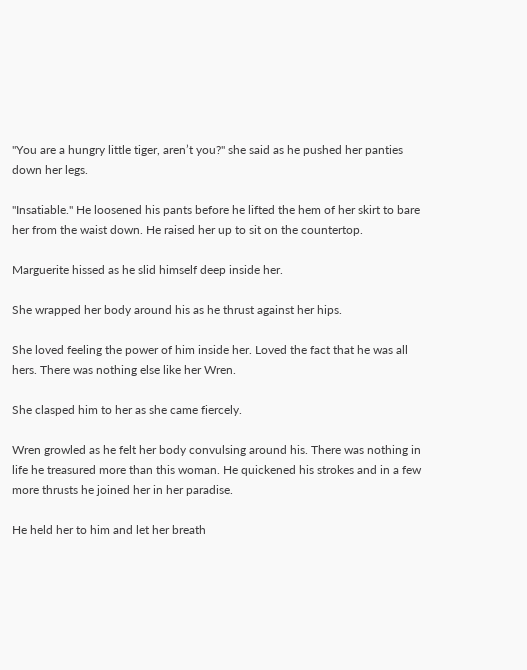"You are a hungry little tiger, aren’t you?" she said as he pushed her panties down her legs.

"Insatiable." He loosened his pants before he lifted the hem of her skirt to bare her from the waist down. He raised her up to sit on the countertop.

Marguerite hissed as he slid himself deep inside her.

She wrapped her body around his as he thrust against her hips.

She loved feeling the power of him inside her. Loved the fact that he was all hers. There was nothing else like her Wren.

She clasped him to her as she came fiercely.

Wren growled as he felt her body convulsing around his. There was nothing in life he treasured more than this woman. He quickened his strokes and in a few more thrusts he joined her in her paradise.

He held her to him and let her breath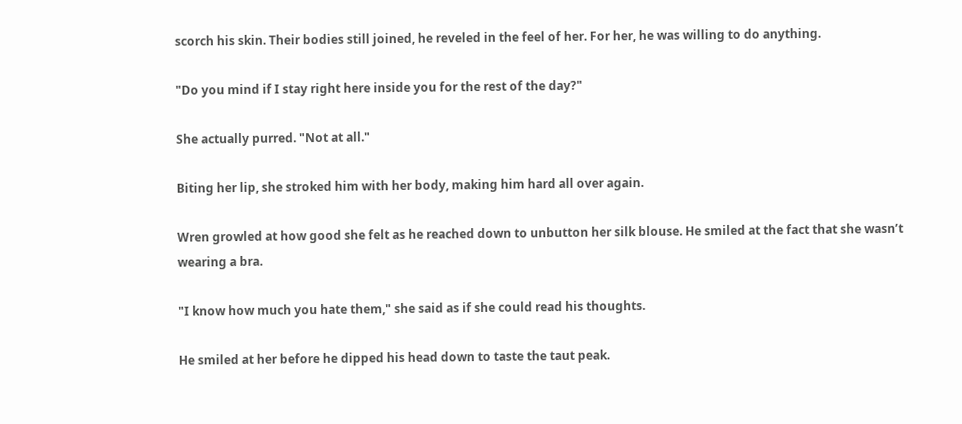scorch his skin. Their bodies still joined, he reveled in the feel of her. For her, he was willing to do anything.

"Do you mind if I stay right here inside you for the rest of the day?"

She actually purred. "Not at all."

Biting her lip, she stroked him with her body, making him hard all over again.

Wren growled at how good she felt as he reached down to unbutton her silk blouse. He smiled at the fact that she wasn’t wearing a bra.

"I know how much you hate them," she said as if she could read his thoughts.

He smiled at her before he dipped his head down to taste the taut peak.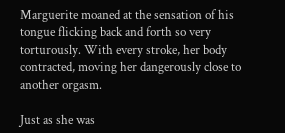Marguerite moaned at the sensation of his tongue flicking back and forth so very torturously. With every stroke, her body contracted, moving her dangerously close to another orgasm.

Just as she was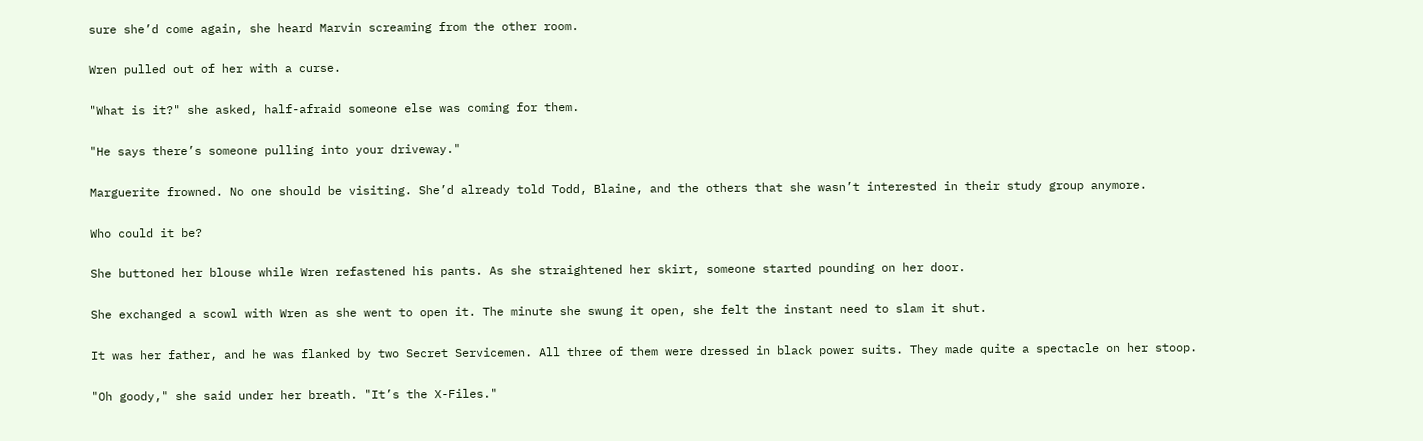sure she’d come again, she heard Marvin screaming from the other room.

Wren pulled out of her with a curse.

"What is it?" she asked, half-afraid someone else was coming for them.

"He says there’s someone pulling into your driveway."

Marguerite frowned. No one should be visiting. She’d already told Todd, Blaine, and the others that she wasn’t interested in their study group anymore.

Who could it be?

She buttoned her blouse while Wren refastened his pants. As she straightened her skirt, someone started pounding on her door.

She exchanged a scowl with Wren as she went to open it. The minute she swung it open, she felt the instant need to slam it shut.

It was her father, and he was flanked by two Secret Servicemen. All three of them were dressed in black power suits. They made quite a spectacle on her stoop.

"Oh goody," she said under her breath. "It’s the X-Files."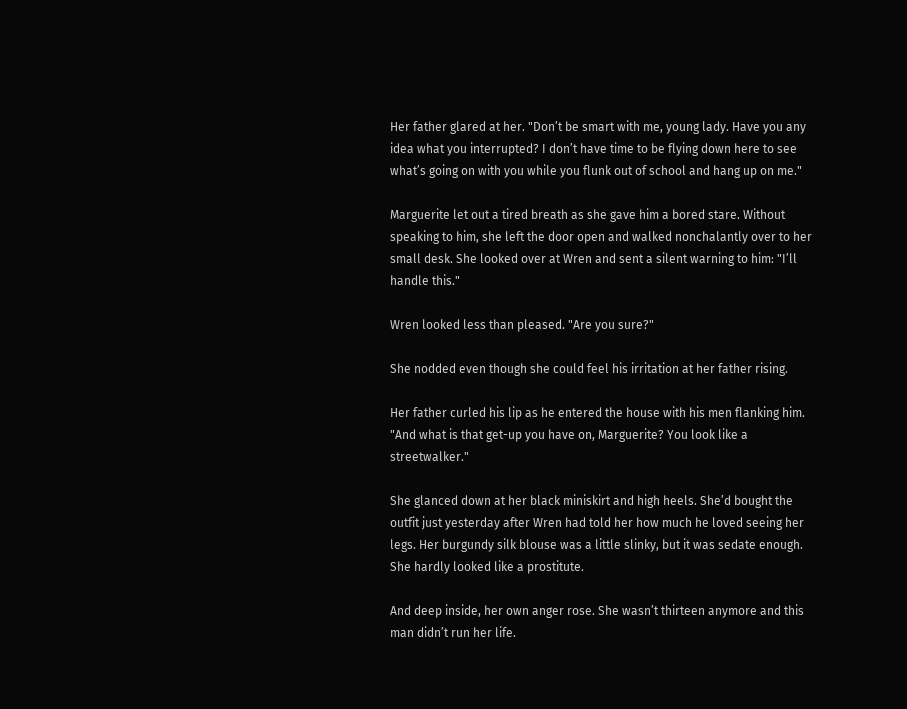Her father glared at her. "Don’t be smart with me, young lady. Have you any idea what you interrupted? I don’t have time to be flying down here to see what’s going on with you while you flunk out of school and hang up on me."

Marguerite let out a tired breath as she gave him a bored stare. Without speaking to him, she left the door open and walked nonchalantly over to her small desk. She looked over at Wren and sent a silent warning to him: "I’ll handle this."

Wren looked less than pleased. "Are you sure?"

She nodded even though she could feel his irritation at her father rising.

Her father curled his lip as he entered the house with his men flanking him. "And what is that get-up you have on, Marguerite? You look like a streetwalker."

She glanced down at her black miniskirt and high heels. She’d bought the outfit just yesterday after Wren had told her how much he loved seeing her legs. Her burgundy silk blouse was a little slinky, but it was sedate enough. She hardly looked like a prostitute.

And deep inside, her own anger rose. She wasn’t thirteen anymore and this man didn’t run her life.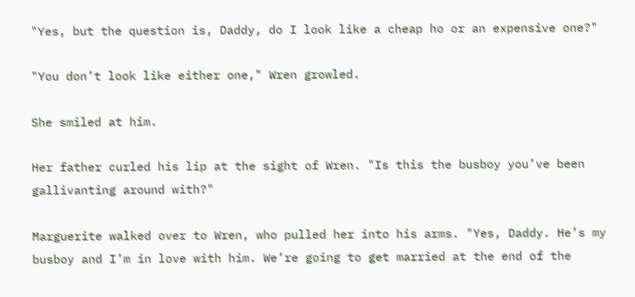"Yes, but the question is, Daddy, do I look like a cheap ho or an expensive one?"

"You don’t look like either one," Wren growled.

She smiled at him.

Her father curled his lip at the sight of Wren. "Is this the busboy you’ve been gallivanting around with?"

Marguerite walked over to Wren, who pulled her into his arms. "Yes, Daddy. He’s my busboy and I’m in love with him. We’re going to get married at the end of the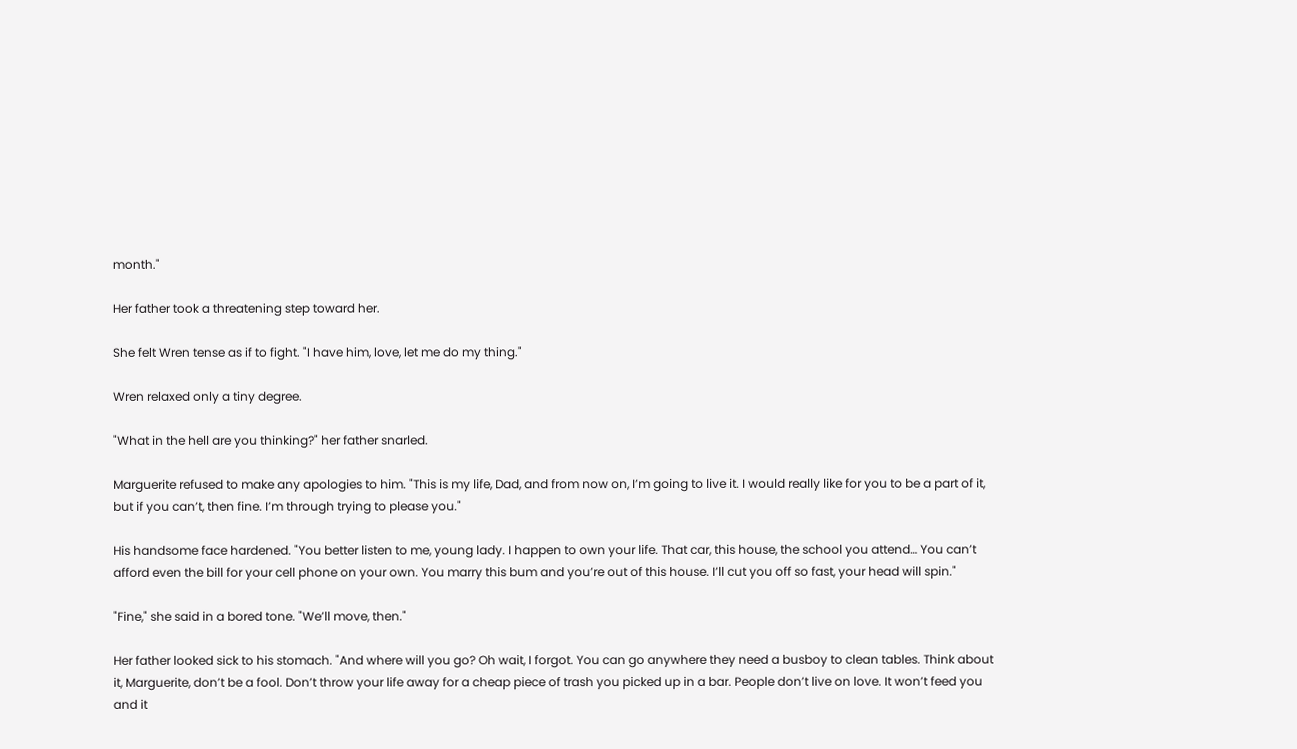month."

Her father took a threatening step toward her.

She felt Wren tense as if to fight. "I have him, love, let me do my thing."

Wren relaxed only a tiny degree.

"What in the hell are you thinking?" her father snarled.

Marguerite refused to make any apologies to him. "This is my life, Dad, and from now on, I’m going to live it. I would really like for you to be a part of it, but if you can’t, then fine. I’m through trying to please you."

His handsome face hardened. "You better listen to me, young lady. I happen to own your life. That car, this house, the school you attend… You can’t afford even the bill for your cell phone on your own. You marry this bum and you’re out of this house. I’ll cut you off so fast, your head will spin."

"Fine," she said in a bored tone. "We’ll move, then."

Her father looked sick to his stomach. "And where will you go? Oh wait, I forgot. You can go anywhere they need a busboy to clean tables. Think about it, Marguerite, don’t be a fool. Don’t throw your life away for a cheap piece of trash you picked up in a bar. People don’t live on love. It won’t feed you and it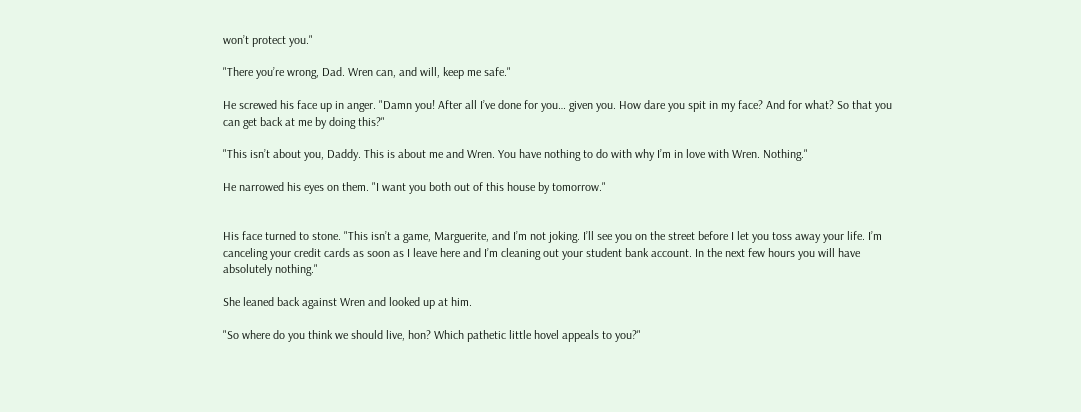won’t protect you."

"There you’re wrong, Dad. Wren can, and will, keep me safe."

He screwed his face up in anger. "Damn you! After all I’ve done for you… given you. How dare you spit in my face? And for what? So that you can get back at me by doing this?"

"This isn’t about you, Daddy. This is about me and Wren. You have nothing to do with why I’m in love with Wren. Nothing."

He narrowed his eyes on them. "I want you both out of this house by tomorrow."


His face turned to stone. "This isn’t a game, Marguerite, and I’m not joking. I’ll see you on the street before I let you toss away your life. I’m canceling your credit cards as soon as I leave here and I’m cleaning out your student bank account. In the next few hours you will have absolutely nothing."

She leaned back against Wren and looked up at him.

"So where do you think we should live, hon? Which pathetic little hovel appeals to you?"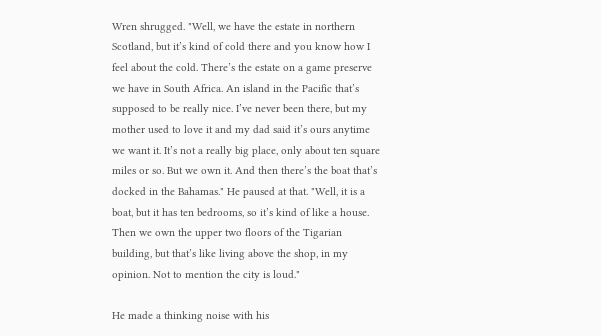Wren shrugged. "Well, we have the estate in northern Scotland, but it’s kind of cold there and you know how I feel about the cold. There’s the estate on a game preserve we have in South Africa. An island in the Pacific that’s supposed to be really nice. I’ve never been there, but my mother used to love it and my dad said it’s ours anytime we want it. It’s not a really big place, only about ten square miles or so. But we own it. And then there’s the boat that’s docked in the Bahamas." He paused at that. "Well, it is a boat, but it has ten bedrooms, so it’s kind of like a house. Then we own the upper two floors of the Tigarian building, but that’s like living above the shop, in my opinion. Not to mention the city is loud."

He made a thinking noise with his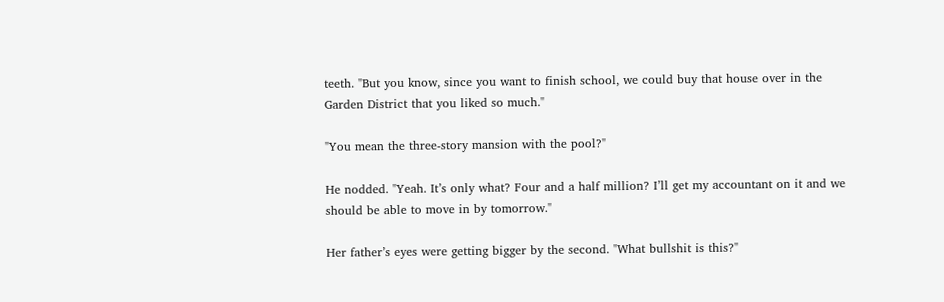teeth. "But you know, since you want to finish school, we could buy that house over in the Garden District that you liked so much."

"You mean the three-story mansion with the pool?"

He nodded. "Yeah. It’s only what? Four and a half million? I’ll get my accountant on it and we should be able to move in by tomorrow."

Her father’s eyes were getting bigger by the second. "What bullshit is this?"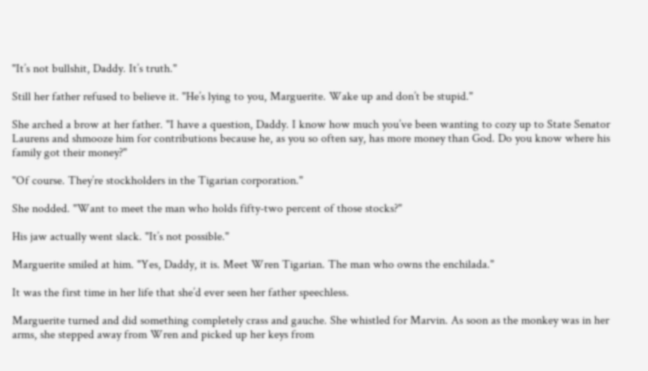"It’s not bullshit, Daddy. It’s truth."

Still her father refused to believe it. "He’s lying to you, Marguerite. Wake up and don’t be stupid."

She arched a brow at her father. "I have a question, Daddy. I know how much you’ve been wanting to cozy up to State Senator Laurens and shmooze him for contributions because he, as you so often say, has more money than God. Do you know where his family got their money?"

"Of course. They’re stockholders in the Tigarian corporation."

She nodded. "Want to meet the man who holds fifty-two percent of those stocks?"

His jaw actually went slack. "It’s not possible."

Marguerite smiled at him. "Yes, Daddy, it is. Meet Wren Tigarian. The man who owns the enchilada."

It was the first time in her life that she’d ever seen her father speechless.

Marguerite turned and did something completely crass and gauche. She whistled for Marvin. As soon as the monkey was in her arms, she stepped away from Wren and picked up her keys from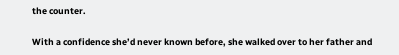the counter.

With a confidence she’d never known before, she walked over to her father and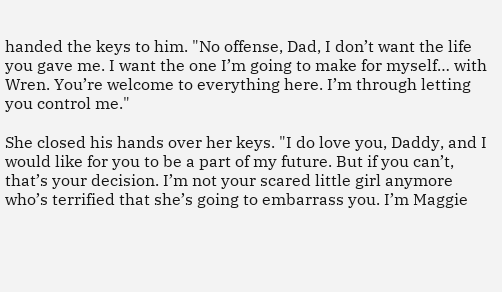handed the keys to him. "No offense, Dad, I don’t want the life you gave me. I want the one I’m going to make for myself… with Wren. You’re welcome to everything here. I’m through letting you control me."

She closed his hands over her keys. "I do love you, Daddy, and I would like for you to be a part of my future. But if you can’t, that’s your decision. I’m not your scared little girl anymore who’s terrified that she’s going to embarrass you. I’m Maggie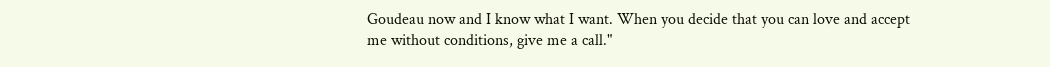Goudeau now and I know what I want. When you decide that you can love and accept me without conditions, give me a call."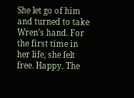She let go of him and turned to take Wren’s hand. For the first time in her life, she felt free. Happy. The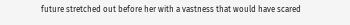future stretched out before her with a vastness that would have scared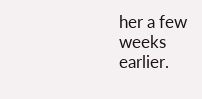her a few weeks earlier.